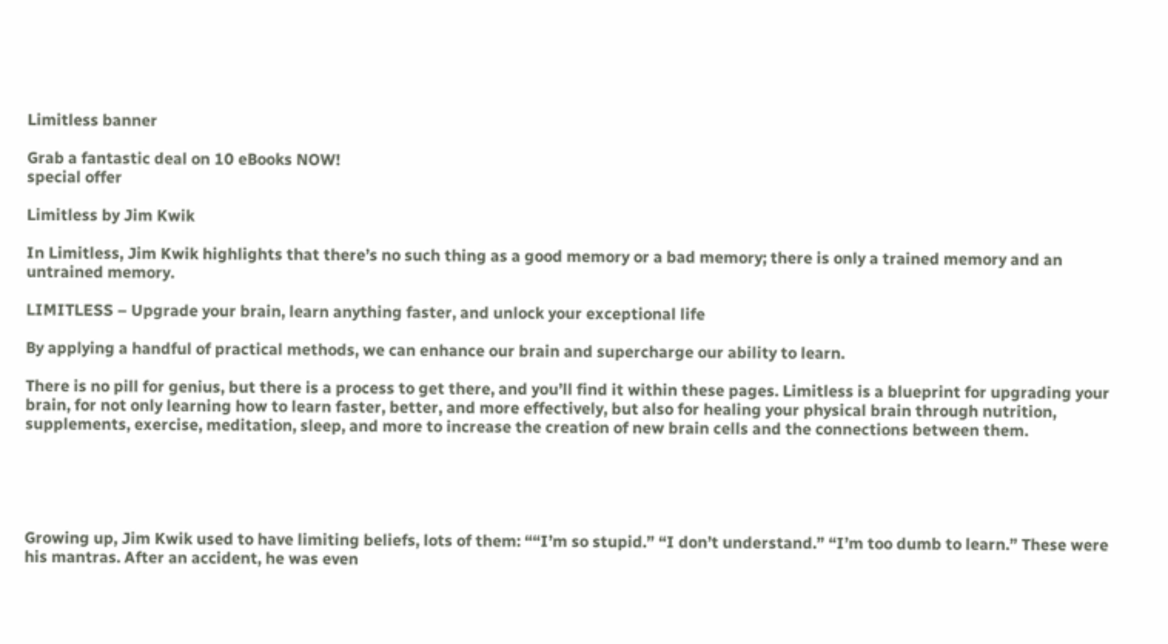Limitless banner

Grab a fantastic deal on 10 eBooks NOW!
special offer

Limitless by Jim Kwik

In Limitless, Jim Kwik highlights that there’s no such thing as a good memory or a bad memory; there is only a trained memory and an untrained memory.

LIMITLESS – Upgrade your brain, learn anything faster, and unlock your exceptional life

By applying a handful of practical methods, we can enhance our brain and supercharge our ability to learn.

There is no pill for genius, but there is a process to get there, and you’ll find it within these pages. Limitless is a blueprint for upgrading your brain, for not only learning how to learn faster, better, and more effectively, but also for healing your physical brain through nutrition, supplements, exercise, meditation, sleep, and more to increase the creation of new brain cells and the connections between them.





Growing up, Jim Kwik used to have limiting beliefs, lots of them: ““I’m so stupid.” “I don’t understand.” “I’m too dumb to learn.” These were his mantras. After an accident, he was even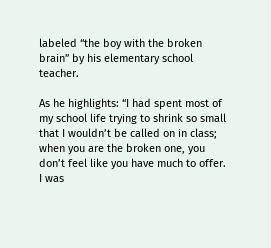labeled “the boy with the broken brain” by his elementary school teacher.

As he highlights: “I had spent most of my school life trying to shrink so small that I wouldn’t be called on in class; when you are the broken one, you don’t feel like you have much to offer. I was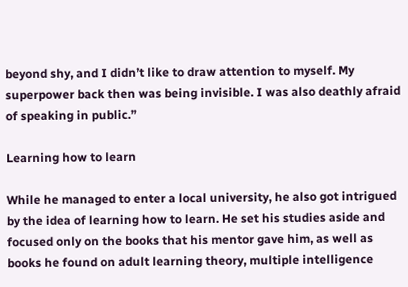beyond shy, and I didn’t like to draw attention to myself. My superpower back then was being invisible. I was also deathly afraid of speaking in public.”

Learning how to learn

While he managed to enter a local university, he also got intrigued by the idea of learning how to learn. He set his studies aside and focused only on the books that his mentor gave him, as well as books he found on adult learning theory, multiple intelligence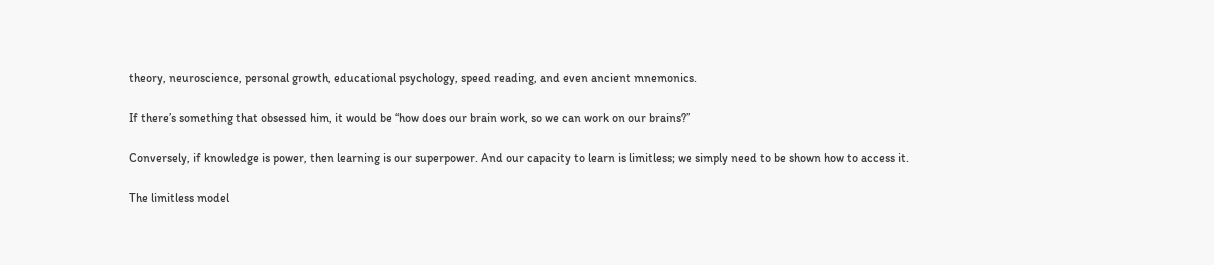theory, neuroscience, personal growth, educational psychology, speed reading, and even ancient mnemonics.

If there’s something that obsessed him, it would be “how does our brain work, so we can work on our brains?”

Conversely, if knowledge is power, then learning is our superpower. And our capacity to learn is limitless; we simply need to be shown how to access it.

The limitless model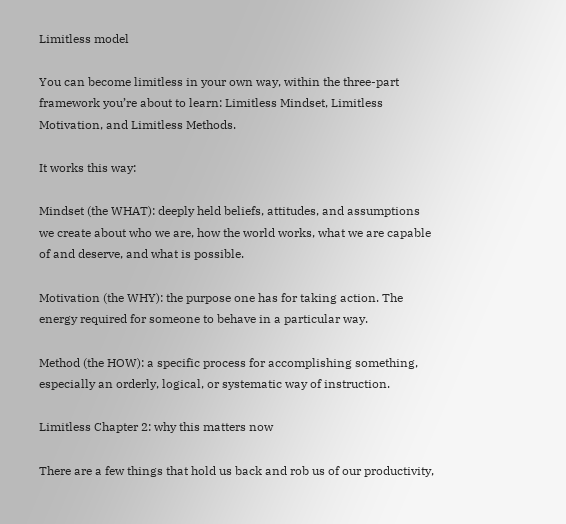Limitless model

You can become limitless in your own way, within the three-part framework you’re about to learn: Limitless Mindset, Limitless Motivation, and Limitless Methods.

It works this way:

Mindset (the WHAT): deeply held beliefs, attitudes, and assumptions we create about who we are, how the world works, what we are capable of and deserve, and what is possible.

Motivation (the WHY): the purpose one has for taking action. The energy required for someone to behave in a particular way.

Method (the HOW): a specific process for accomplishing something, especially an orderly, logical, or systematic way of instruction.

Limitless Chapter 2: why this matters now

There are a few things that hold us back and rob us of our productivity,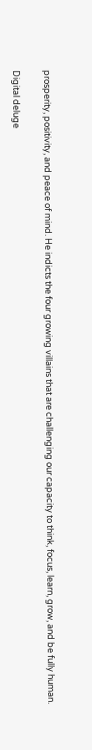prosperity, positivity, and peace of mind. He indicts the four growing villains that are challenging our capacity to think, focus, learn, grow, and be fully human.

Digital deluge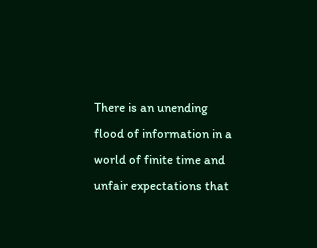There is an unending flood of information in a world of finite time and unfair expectations that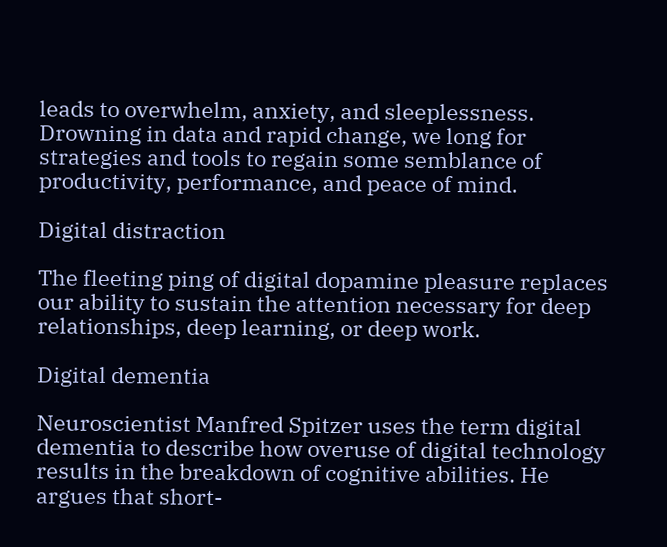leads to overwhelm, anxiety, and sleeplessness. Drowning in data and rapid change, we long for strategies and tools to regain some semblance of productivity, performance, and peace of mind.

Digital distraction

The fleeting ping of digital dopamine pleasure replaces our ability to sustain the attention necessary for deep relationships, deep learning, or deep work.

Digital dementia

Neuroscientist Manfred Spitzer uses the term digital dementia to describe how overuse of digital technology results in the breakdown of cognitive abilities. He argues that short-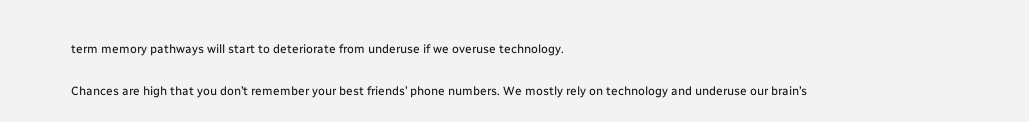term memory pathways will start to deteriorate from underuse if we overuse technology.

Chances are high that you don’t remember your best friends’ phone numbers. We mostly rely on technology and underuse our brain’s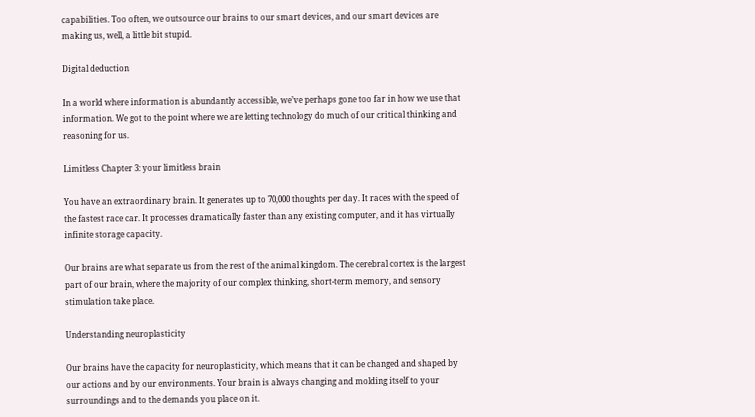capabilities. Too often, we outsource our brains to our smart devices, and our smart devices are making us, well, a little bit stupid.

Digital deduction

In a world where information is abundantly accessible, we’ve perhaps gone too far in how we use that information. We got to the point where we are letting technology do much of our critical thinking and reasoning for us.

Limitless Chapter 3: your limitless brain

You have an extraordinary brain. It generates up to 70,000 thoughts per day. It races with the speed of the fastest race car. It processes dramatically faster than any existing computer, and it has virtually infinite storage capacity.

Our brains are what separate us from the rest of the animal kingdom. The cerebral cortex is the largest part of our brain, where the majority of our complex thinking, short-term memory, and sensory stimulation take place.

Understanding neuroplasticity

Our brains have the capacity for neuroplasticity, which means that it can be changed and shaped by our actions and by our environments. Your brain is always changing and molding itself to your surroundings and to the demands you place on it.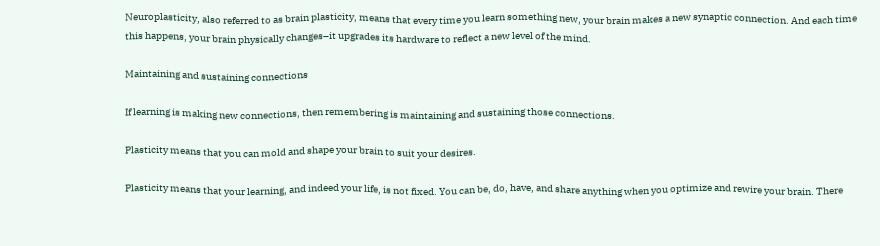Neuroplasticity, also referred to as brain plasticity, means that every time you learn something new, your brain makes a new synaptic connection. And each time this happens, your brain physically changes–it upgrades its hardware to reflect a new level of the mind.

Maintaining and sustaining connections

If learning is making new connections, then remembering is maintaining and sustaining those connections.

Plasticity means that you can mold and shape your brain to suit your desires.

Plasticity means that your learning, and indeed your life, is not fixed. You can be, do, have, and share anything when you optimize and rewire your brain. There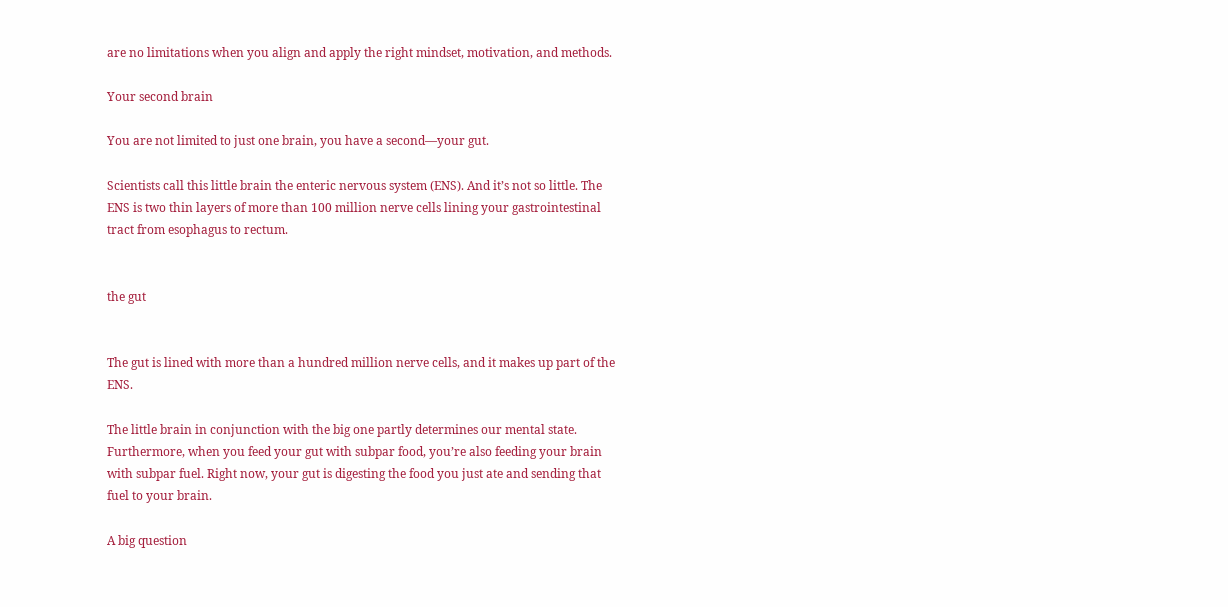are no limitations when you align and apply the right mindset, motivation, and methods.

Your second brain

You are not limited to just one brain, you have a second—your gut.

Scientists call this little brain the enteric nervous system (ENS). And it’s not so little. The ENS is two thin layers of more than 100 million nerve cells lining your gastrointestinal tract from esophagus to rectum.


the gut


The gut is lined with more than a hundred million nerve cells, and it makes up part of the ENS.

The little brain in conjunction with the big one partly determines our mental state. Furthermore, when you feed your gut with subpar food, you’re also feeding your brain with subpar fuel. Right now, your gut is digesting the food you just ate and sending that fuel to your brain.

A big question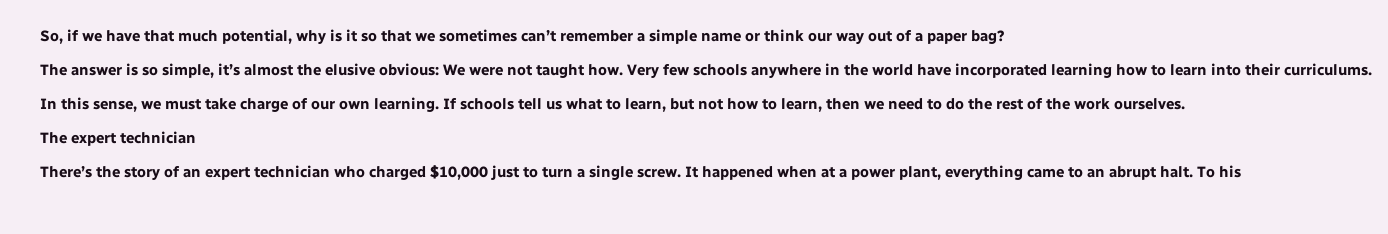So, if we have that much potential, why is it so that we sometimes can’t remember a simple name or think our way out of a paper bag?

The answer is so simple, it’s almost the elusive obvious: We were not taught how. Very few schools anywhere in the world have incorporated learning how to learn into their curriculums.

In this sense, we must take charge of our own learning. If schools tell us what to learn, but not how to learn, then we need to do the rest of the work ourselves.

The expert technician

There’s the story of an expert technician who charged $10,000 just to turn a single screw. It happened when at a power plant, everything came to an abrupt halt. To his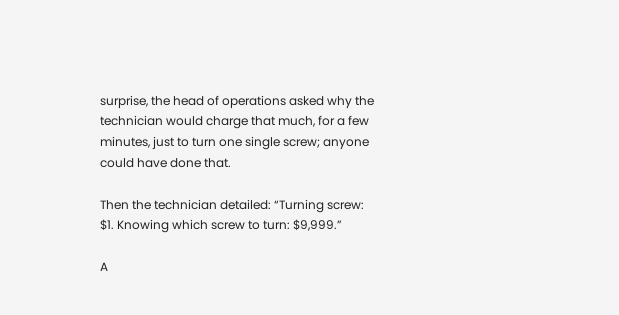surprise, the head of operations asked why the technician would charge that much, for a few minutes, just to turn one single screw; anyone could have done that.

Then the technician detailed: “Turning screw: $1. Knowing which screw to turn: $9,999.”

A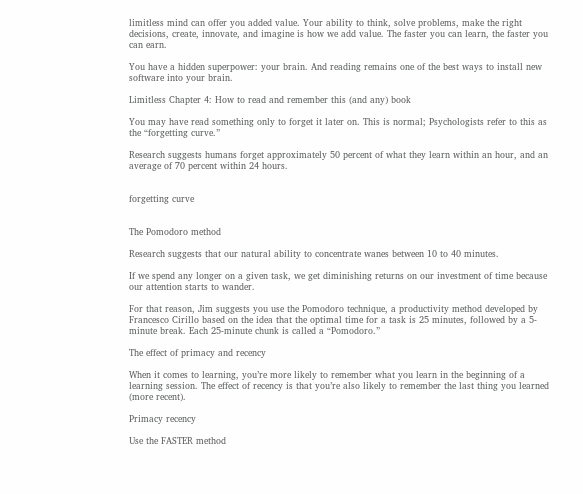limitless mind can offer you added value. Your ability to think, solve problems, make the right decisions, create, innovate, and imagine is how we add value. The faster you can learn, the faster you can earn.

You have a hidden superpower: your brain. And reading remains one of the best ways to install new software into your brain.

Limitless Chapter 4: How to read and remember this (and any) book

You may have read something only to forget it later on. This is normal; Psychologists refer to this as the “forgetting curve.”

Research suggests humans forget approximately 50 percent of what they learn within an hour, and an average of 70 percent within 24 hours.


forgetting curve


The Pomodoro method

Research suggests that our natural ability to concentrate wanes between 10 to 40 minutes.

If we spend any longer on a given task, we get diminishing returns on our investment of time because our attention starts to wander.

For that reason, Jim suggests you use the Pomodoro technique, a productivity method developed by Francesco Cirillo based on the idea that the optimal time for a task is 25 minutes, followed by a 5-minute break. Each 25-minute chunk is called a “Pomodoro.”

The effect of primacy and recency

When it comes to learning, you’re more likely to remember what you learn in the beginning of a learning session. The effect of recency is that you’re also likely to remember the last thing you learned (more recent).

Primacy recency

Use the FASTER method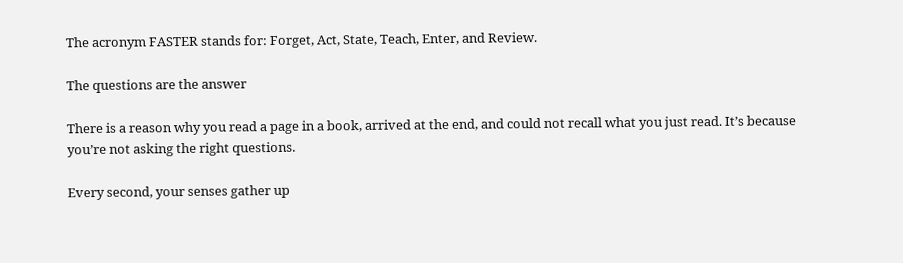The acronym FASTER stands for: Forget, Act, State, Teach, Enter, and Review.

The questions are the answer

There is a reason why you read a page in a book, arrived at the end, and could not recall what you just read. It’s because you’re not asking the right questions.

Every second, your senses gather up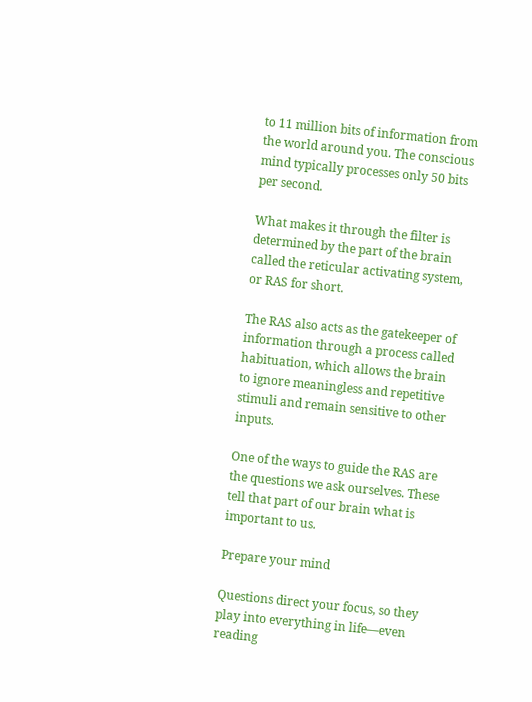to 11 million bits of information from the world around you. The conscious mind typically processes only 50 bits per second.

What makes it through the filter is determined by the part of the brain called the reticular activating system, or RAS for short.

The RAS also acts as the gatekeeper of information through a process called habituation, which allows the brain to ignore meaningless and repetitive stimuli and remain sensitive to other inputs.

One of the ways to guide the RAS are the questions we ask ourselves. These tell that part of our brain what is important to us.

Prepare your mind

Questions direct your focus, so they play into everything in life—even reading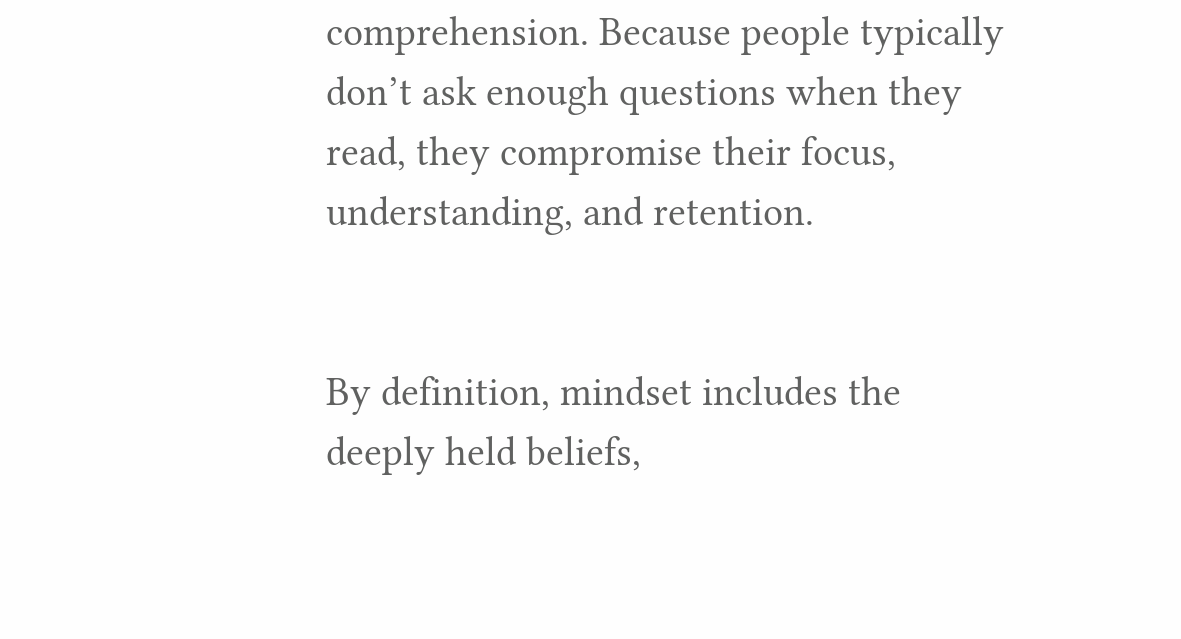comprehension. Because people typically don’t ask enough questions when they read, they compromise their focus, understanding, and retention.


By definition, mindset includes the deeply held beliefs,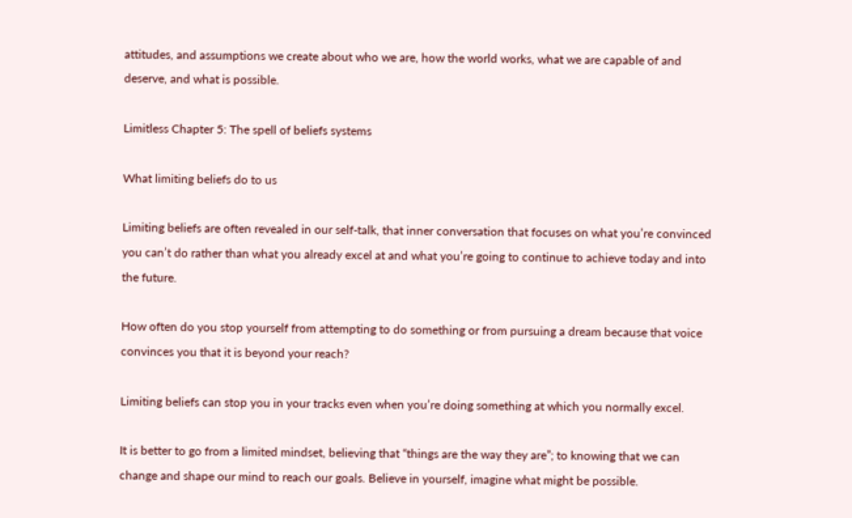attitudes, and assumptions we create about who we are, how the world works, what we are capable of and deserve, and what is possible.

Limitless Chapter 5: The spell of beliefs systems

What limiting beliefs do to us

Limiting beliefs are often revealed in our self-talk, that inner conversation that focuses on what you’re convinced you can’t do rather than what you already excel at and what you’re going to continue to achieve today and into the future.

How often do you stop yourself from attempting to do something or from pursuing a dream because that voice convinces you that it is beyond your reach?

Limiting beliefs can stop you in your tracks even when you’re doing something at which you normally excel.

It is better to go from a limited mindset, believing that “things are the way they are”; to knowing that we can change and shape our mind to reach our goals. Believe in yourself, imagine what might be possible.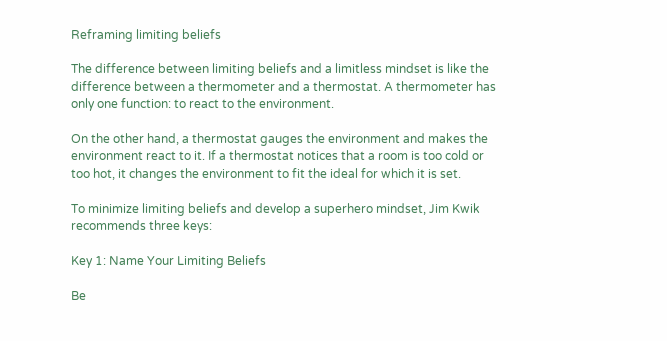Reframing limiting beliefs

The difference between limiting beliefs and a limitless mindset is like the difference between a thermometer and a thermostat. A thermometer has only one function: to react to the environment.

On the other hand, a thermostat gauges the environment and makes the environment react to it. If a thermostat notices that a room is too cold or too hot, it changes the environment to fit the ideal for which it is set.

To minimize limiting beliefs and develop a superhero mindset, Jim Kwik recommends three keys:

Key 1: Name Your Limiting Beliefs

Be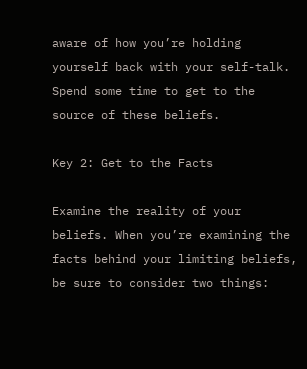aware of how you’re holding yourself back with your self-talk. Spend some time to get to the source of these beliefs.

Key 2: Get to the Facts

Examine the reality of your beliefs. When you’re examining the facts behind your limiting beliefs, be sure to consider two things: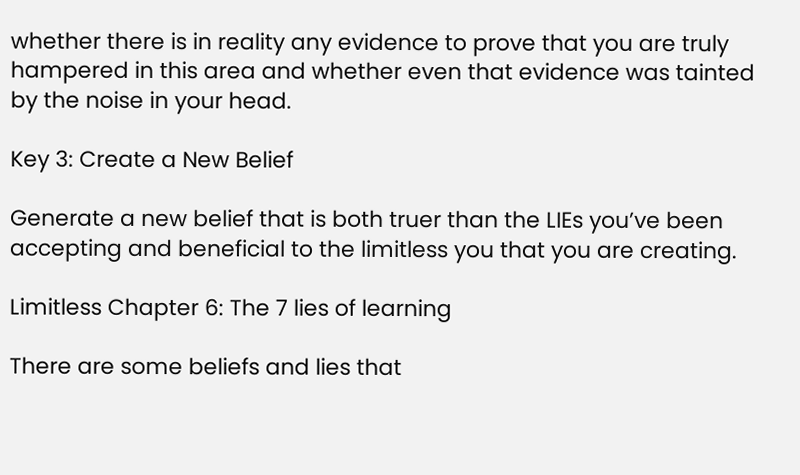whether there is in reality any evidence to prove that you are truly hampered in this area and whether even that evidence was tainted by the noise in your head.

Key 3: Create a New Belief

Generate a new belief that is both truer than the LIEs you’ve been accepting and beneficial to the limitless you that you are creating.

Limitless Chapter 6: The 7 lies of learning

There are some beliefs and lies that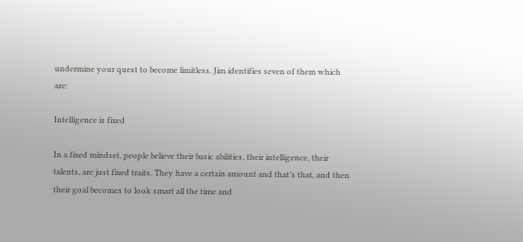undermine your quest to become limitless. Jim identifies seven of them which are:

Intelligence is fixed

In a fixed mindset, people believe their basic abilities, their intelligence, their talents, are just fixed traits. They have a certain amount and that’s that, and then their goal becomes to look smart all the time and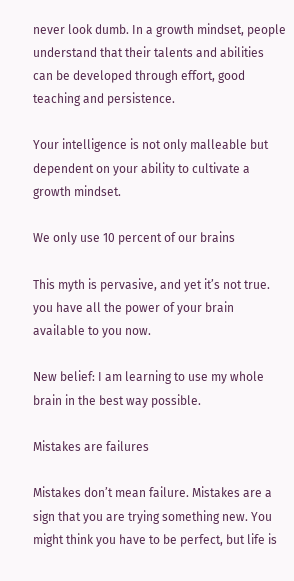never look dumb. In a growth mindset, people understand that their talents and abilities can be developed through effort, good teaching and persistence.

Your intelligence is not only malleable but dependent on your ability to cultivate a growth mindset.

We only use 10 percent of our brains

This myth is pervasive, and yet it’s not true. you have all the power of your brain available to you now.

New belief: I am learning to use my whole brain in the best way possible.

Mistakes are failures

Mistakes don’t mean failure. Mistakes are a sign that you are trying something new. You might think you have to be perfect, but life is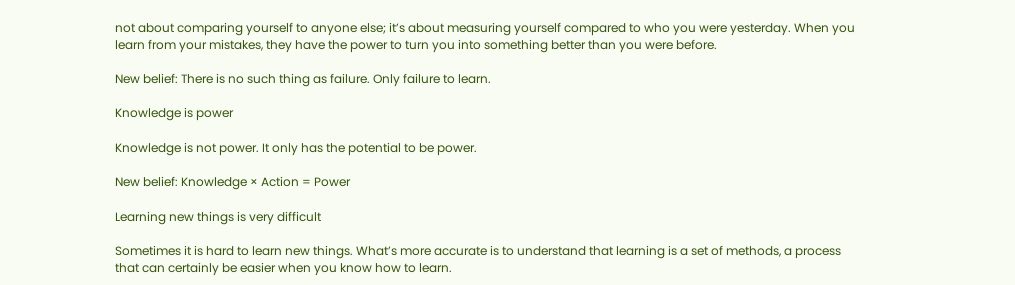not about comparing yourself to anyone else; it’s about measuring yourself compared to who you were yesterday. When you learn from your mistakes, they have the power to turn you into something better than you were before.

New belief: There is no such thing as failure. Only failure to learn.

Knowledge is power

Knowledge is not power. It only has the potential to be power.

New belief: Knowledge × Action = Power

Learning new things is very difficult

Sometimes it is hard to learn new things. What’s more accurate is to understand that learning is a set of methods, a process that can certainly be easier when you know how to learn.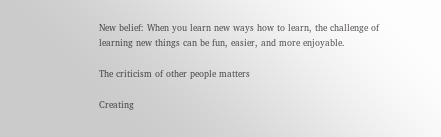New belief: When you learn new ways how to learn, the challenge of learning new things can be fun, easier, and more enjoyable.

The criticism of other people matters

Creating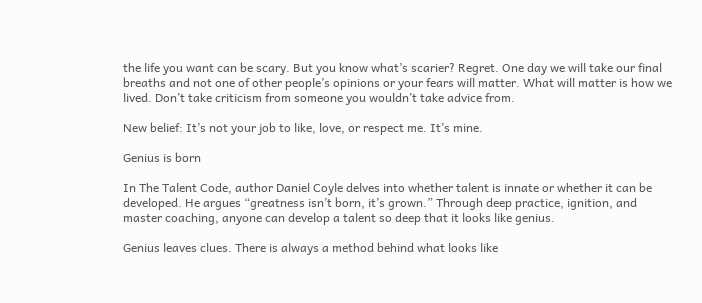the life you want can be scary. But you know what’s scarier? Regret. One day we will take our final breaths and not one of other people’s opinions or your fears will matter. What will matter is how we lived. Don’t take criticism from someone you wouldn’t take advice from.

New belief: It’s not your job to like, love, or respect me. It’s mine.

Genius is born

In The Talent Code, author Daniel Coyle delves into whether talent is innate or whether it can be developed. He argues “greatness isn’t born, it’s grown.” Through deep practice, ignition, and master coaching, anyone can develop a talent so deep that it looks like genius.

Genius leaves clues. There is always a method behind what looks like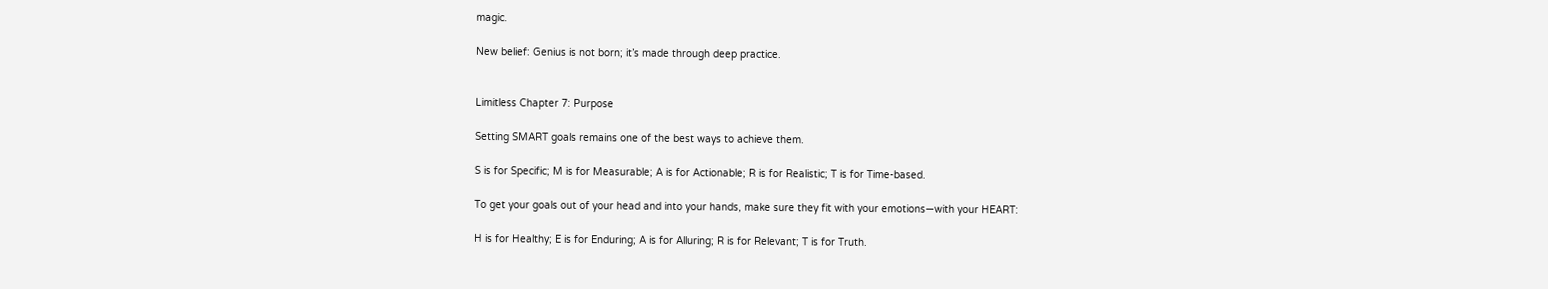magic.

New belief: Genius is not born; it’s made through deep practice.


Limitless Chapter 7: Purpose

Setting SMART goals remains one of the best ways to achieve them.

S is for Specific; M is for Measurable; A is for Actionable; R is for Realistic; T is for Time-based.

To get your goals out of your head and into your hands, make sure they fit with your emotions—with your HEART:

H is for Healthy; E is for Enduring; A is for Alluring; R is for Relevant; T is for Truth.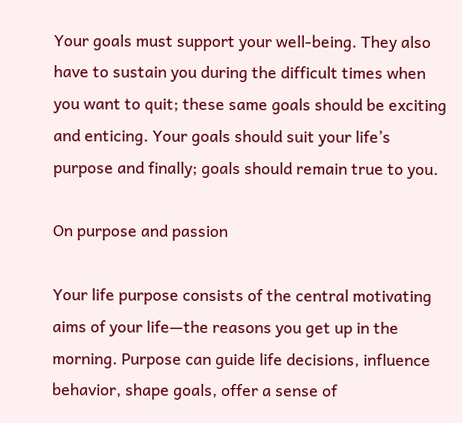Your goals must support your well-being. They also have to sustain you during the difficult times when you want to quit; these same goals should be exciting and enticing. Your goals should suit your life’s purpose and finally; goals should remain true to you.

On purpose and passion

Your life purpose consists of the central motivating aims of your life—the reasons you get up in the morning. Purpose can guide life decisions, influence behavior, shape goals, offer a sense of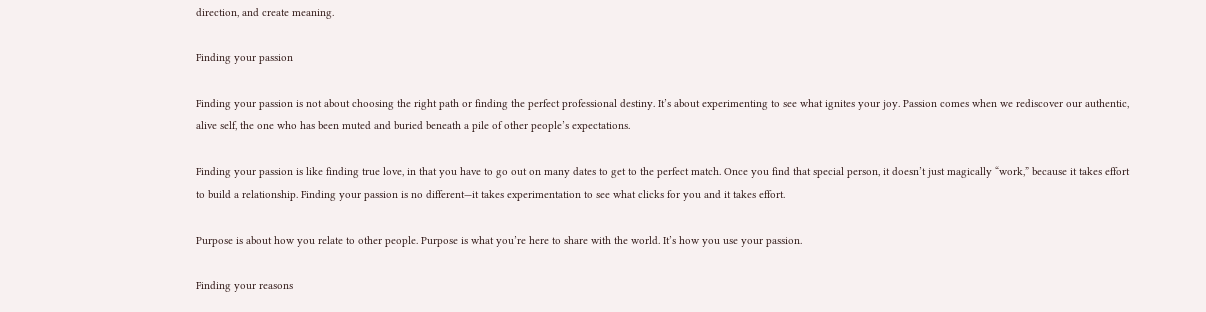direction, and create meaning.

Finding your passion

Finding your passion is not about choosing the right path or finding the perfect professional destiny. It’s about experimenting to see what ignites your joy. Passion comes when we rediscover our authentic, alive self, the one who has been muted and buried beneath a pile of other people’s expectations.

Finding your passion is like finding true love, in that you have to go out on many dates to get to the perfect match. Once you find that special person, it doesn’t just magically “work,” because it takes effort to build a relationship. Finding your passion is no different—it takes experimentation to see what clicks for you and it takes effort.

Purpose is about how you relate to other people. Purpose is what you’re here to share with the world. It’s how you use your passion.

Finding your reasons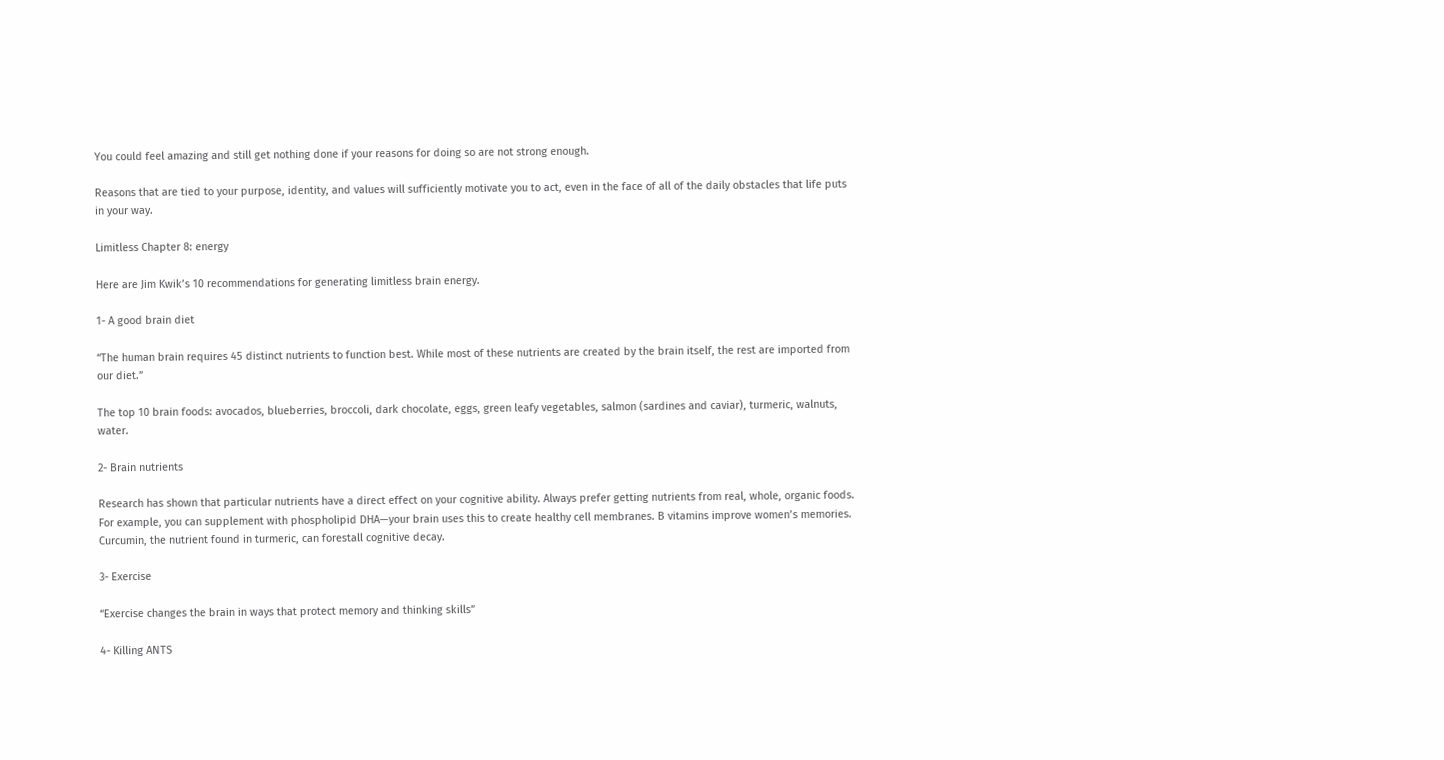You could feel amazing and still get nothing done if your reasons for doing so are not strong enough.

Reasons that are tied to your purpose, identity, and values will sufficiently motivate you to act, even in the face of all of the daily obstacles that life puts in your way.

Limitless Chapter 8: energy

Here are Jim Kwik’s 10 recommendations for generating limitless brain energy.

1- A good brain diet

“The human brain requires 45 distinct nutrients to function best. While most of these nutrients are created by the brain itself, the rest are imported from our diet.”

The top 10 brain foods: avocados, blueberries, broccoli, dark chocolate, eggs, green leafy vegetables, salmon (sardines and caviar), turmeric, walnuts, water.

2- Brain nutrients

Research has shown that particular nutrients have a direct effect on your cognitive ability. Always prefer getting nutrients from real, whole, organic foods. For example, you can supplement with phospholipid DHA—your brain uses this to create healthy cell membranes. B vitamins improve women’s memories. Curcumin, the nutrient found in turmeric, can forestall cognitive decay.

3- Exercise

“Exercise changes the brain in ways that protect memory and thinking skills”

4- Killing ANTS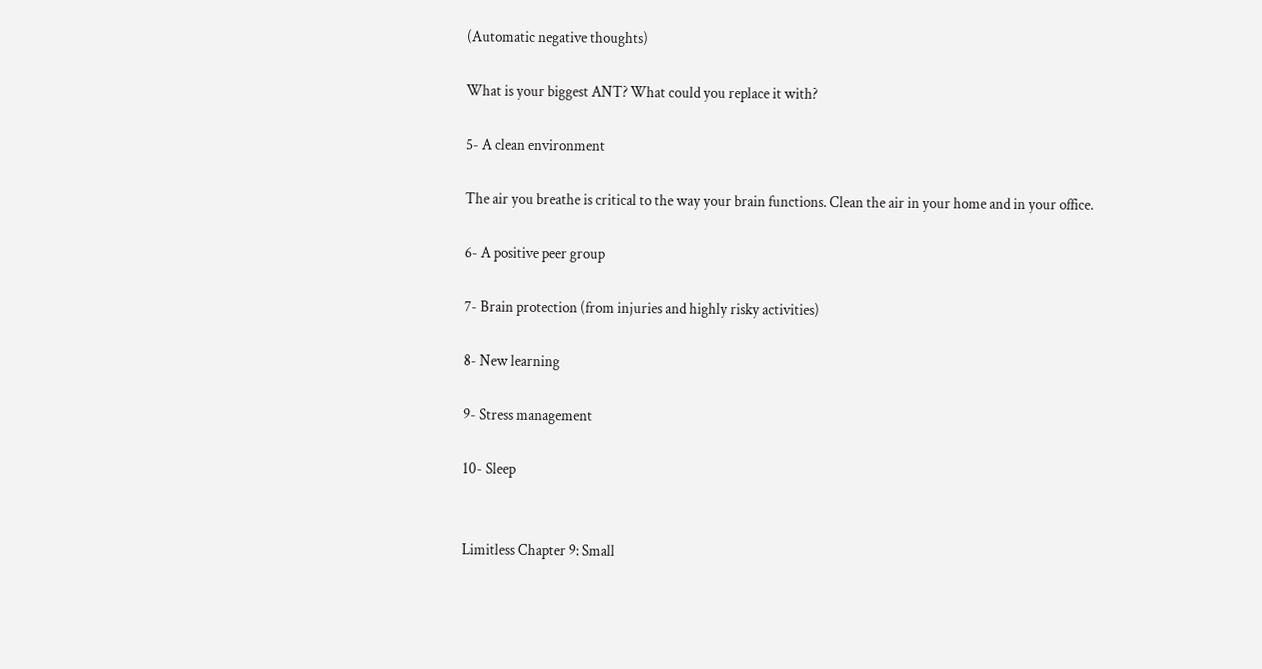(Automatic negative thoughts)

What is your biggest ANT? What could you replace it with?

5- A clean environment

The air you breathe is critical to the way your brain functions. Clean the air in your home and in your office.

6- A positive peer group

7- Brain protection (from injuries and highly risky activities)

8- New learning

9- Stress management

10- Sleep


Limitless Chapter 9: Small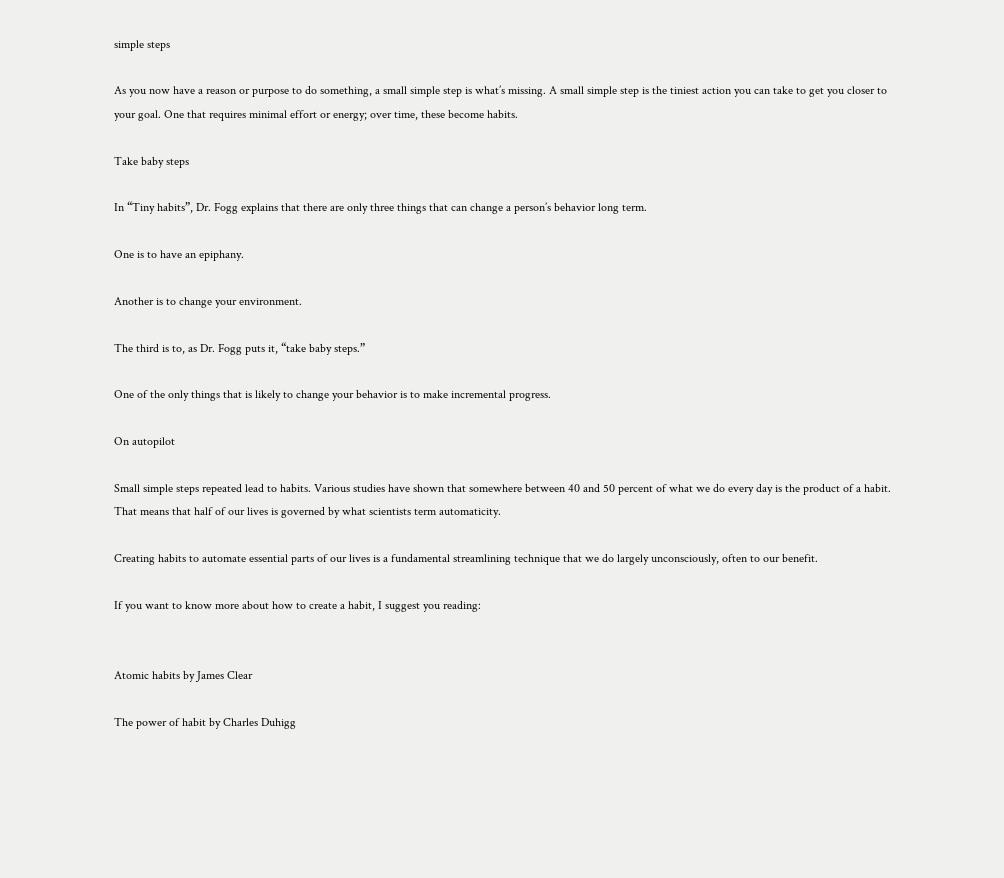simple steps

As you now have a reason or purpose to do something, a small simple step is what’s missing. A small simple step is the tiniest action you can take to get you closer to your goal. One that requires minimal effort or energy; over time, these become habits.

Take baby steps

In “Tiny habits”, Dr. Fogg explains that there are only three things that can change a person’s behavior long term.

One is to have an epiphany.

Another is to change your environment.

The third is to, as Dr. Fogg puts it, “take baby steps.”

One of the only things that is likely to change your behavior is to make incremental progress.

On autopilot

Small simple steps repeated lead to habits. Various studies have shown that somewhere between 40 and 50 percent of what we do every day is the product of a habit. That means that half of our lives is governed by what scientists term automaticity.

Creating habits to automate essential parts of our lives is a fundamental streamlining technique that we do largely unconsciously, often to our benefit.

If you want to know more about how to create a habit, I suggest you reading:


Atomic habits by James Clear

The power of habit by Charles Duhigg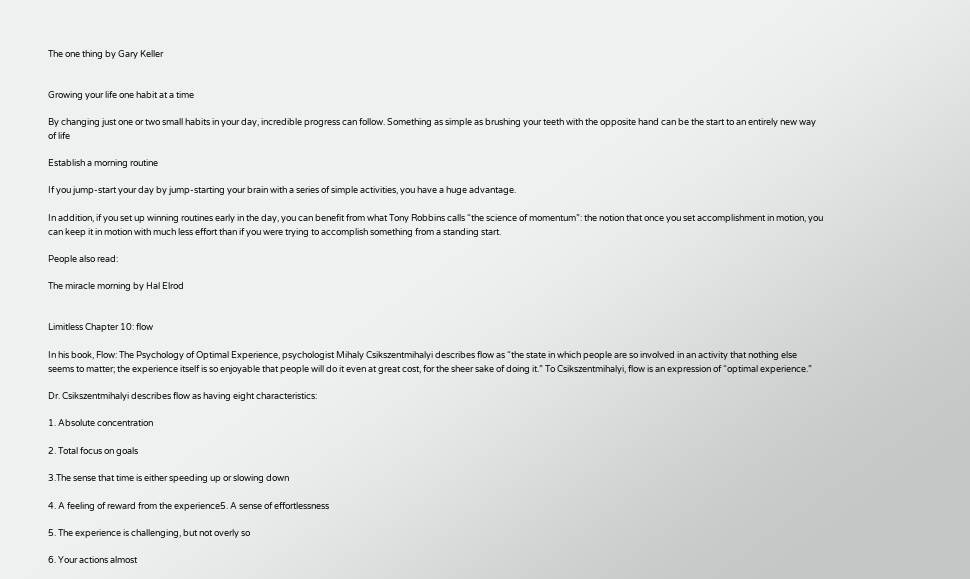The one thing by Gary Keller


Growing your life one habit at a time

By changing just one or two small habits in your day, incredible progress can follow. Something as simple as brushing your teeth with the opposite hand can be the start to an entirely new way of life

Establish a morning routine

If you jump-start your day by jump-starting your brain with a series of simple activities, you have a huge advantage.

In addition, if you set up winning routines early in the day, you can benefit from what Tony Robbins calls “the science of momentum”: the notion that once you set accomplishment in motion, you can keep it in motion with much less effort than if you were trying to accomplish something from a standing start.

People also read:

The miracle morning by Hal Elrod


Limitless Chapter 10: flow

In his book, Flow: The Psychology of Optimal Experience, psychologist Mihaly Csikszentmihalyi describes flow as “the state in which people are so involved in an activity that nothing else seems to matter; the experience itself is so enjoyable that people will do it even at great cost, for the sheer sake of doing it.” To Csikszentmihalyi, flow is an expression of “optimal experience.”

Dr. Csikszentmihalyi describes flow as having eight characteristics:

1. Absolute concentration

2. Total focus on goals

3.The sense that time is either speeding up or slowing down

4. A feeling of reward from the experience5. A sense of effortlessness

5. The experience is challenging, but not overly so

6. Your actions almost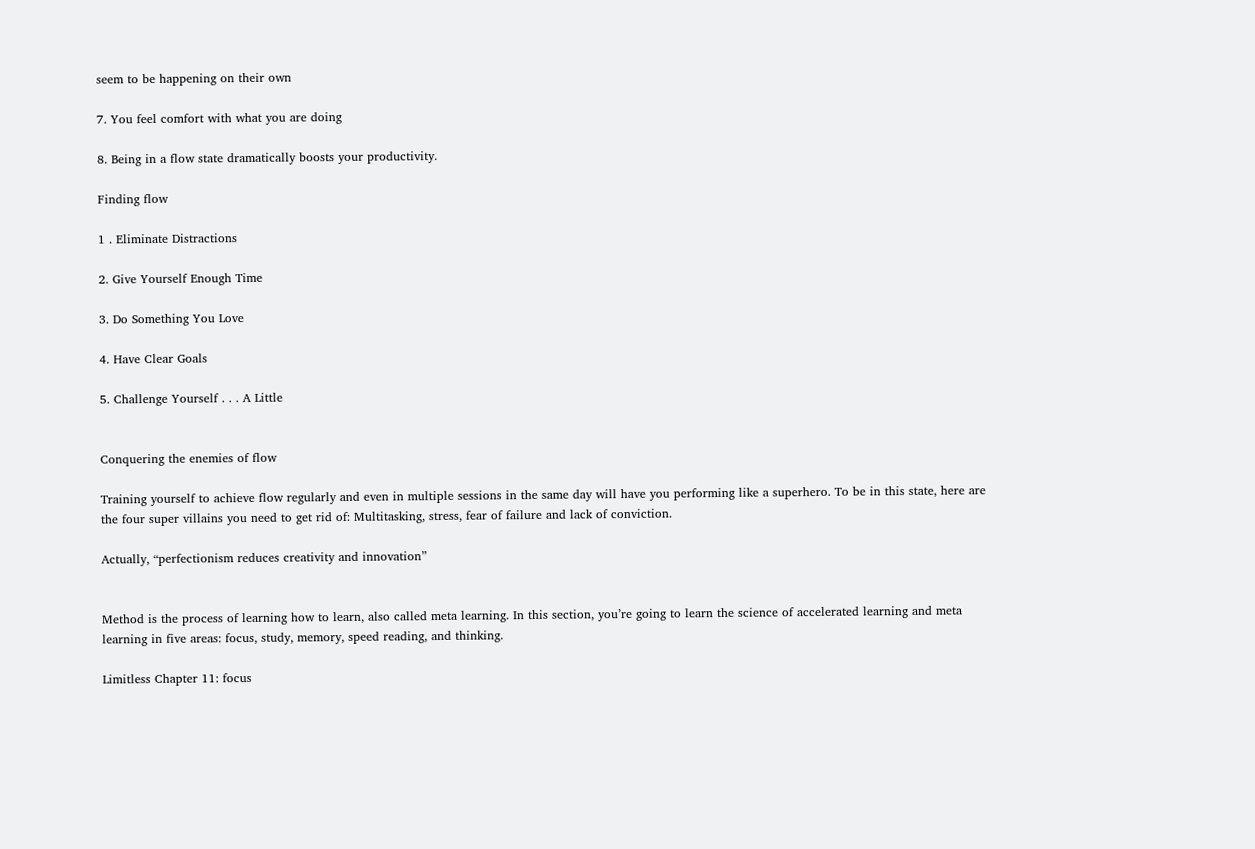seem to be happening on their own

7. You feel comfort with what you are doing

8. Being in a flow state dramatically boosts your productivity.

Finding flow

1 . Eliminate Distractions

2. Give Yourself Enough Time

3. Do Something You Love

4. Have Clear Goals

5. Challenge Yourself . . . A Little


Conquering the enemies of flow

Training yourself to achieve flow regularly and even in multiple sessions in the same day will have you performing like a superhero. To be in this state, here are the four super villains you need to get rid of: Multitasking, stress, fear of failure and lack of conviction.

Actually, “perfectionism reduces creativity and innovation”


Method is the process of learning how to learn, also called meta learning. In this section, you’re going to learn the science of accelerated learning and meta learning in five areas: focus, study, memory, speed reading, and thinking.

Limitless Chapter 11: focus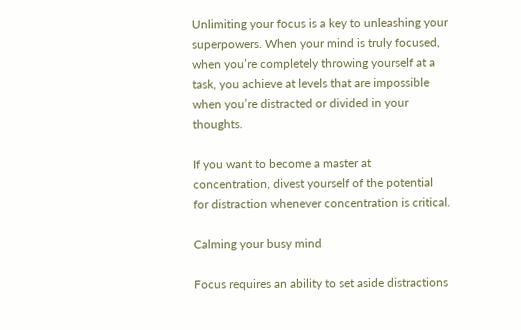Unlimiting your focus is a key to unleashing your superpowers. When your mind is truly focused, when you’re completely throwing yourself at a task, you achieve at levels that are impossible when you’re distracted or divided in your thoughts.

If you want to become a master at concentration, divest yourself of the potential for distraction whenever concentration is critical.

Calming your busy mind

Focus requires an ability to set aside distractions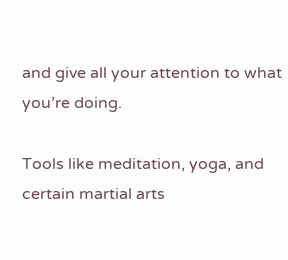and give all your attention to what you’re doing.

Tools like meditation, yoga, and certain martial arts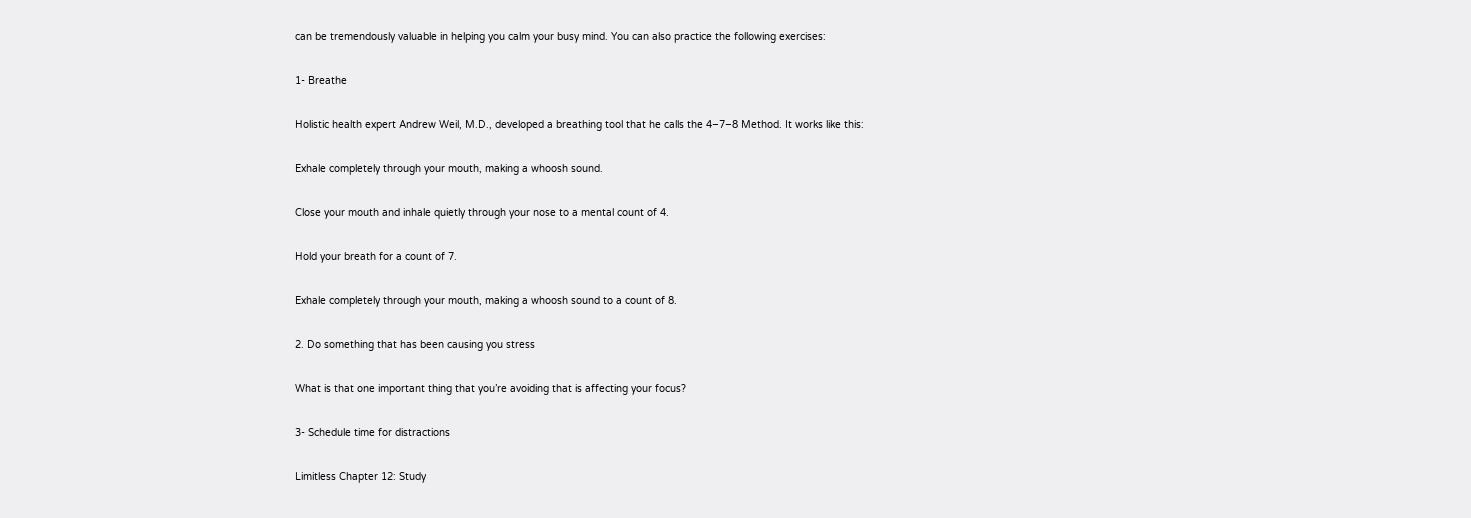can be tremendously valuable in helping you calm your busy mind. You can also practice the following exercises:

1- Breathe

Holistic health expert Andrew Weil, M.D., developed a breathing tool that he calls the 4–7–8 Method. It works like this:

Exhale completely through your mouth, making a whoosh sound.

Close your mouth and inhale quietly through your nose to a mental count of 4.

Hold your breath for a count of 7.

Exhale completely through your mouth, making a whoosh sound to a count of 8.

2. Do something that has been causing you stress

What is that one important thing that you’re avoiding that is affecting your focus?

3- Schedule time for distractions

Limitless Chapter 12: Study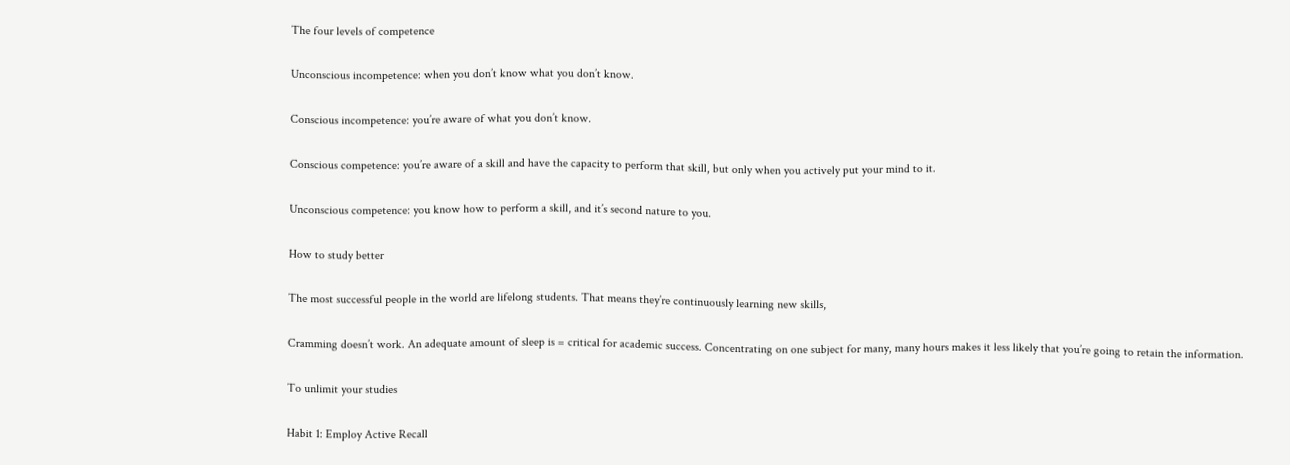The four levels of competence

Unconscious incompetence: when you don’t know what you don’t know.

Conscious incompetence: you’re aware of what you don’t know.

Conscious competence: you’re aware of a skill and have the capacity to perform that skill, but only when you actively put your mind to it.

Unconscious competence: you know how to perform a skill, and it’s second nature to you.

How to study better

The most successful people in the world are lifelong students. That means they’re continuously learning new skills,

Cramming doesn’t work. An adequate amount of sleep is = critical for academic success. Concentrating on one subject for many, many hours makes it less likely that you’re going to retain the information.

To unlimit your studies

Habit 1: Employ Active Recall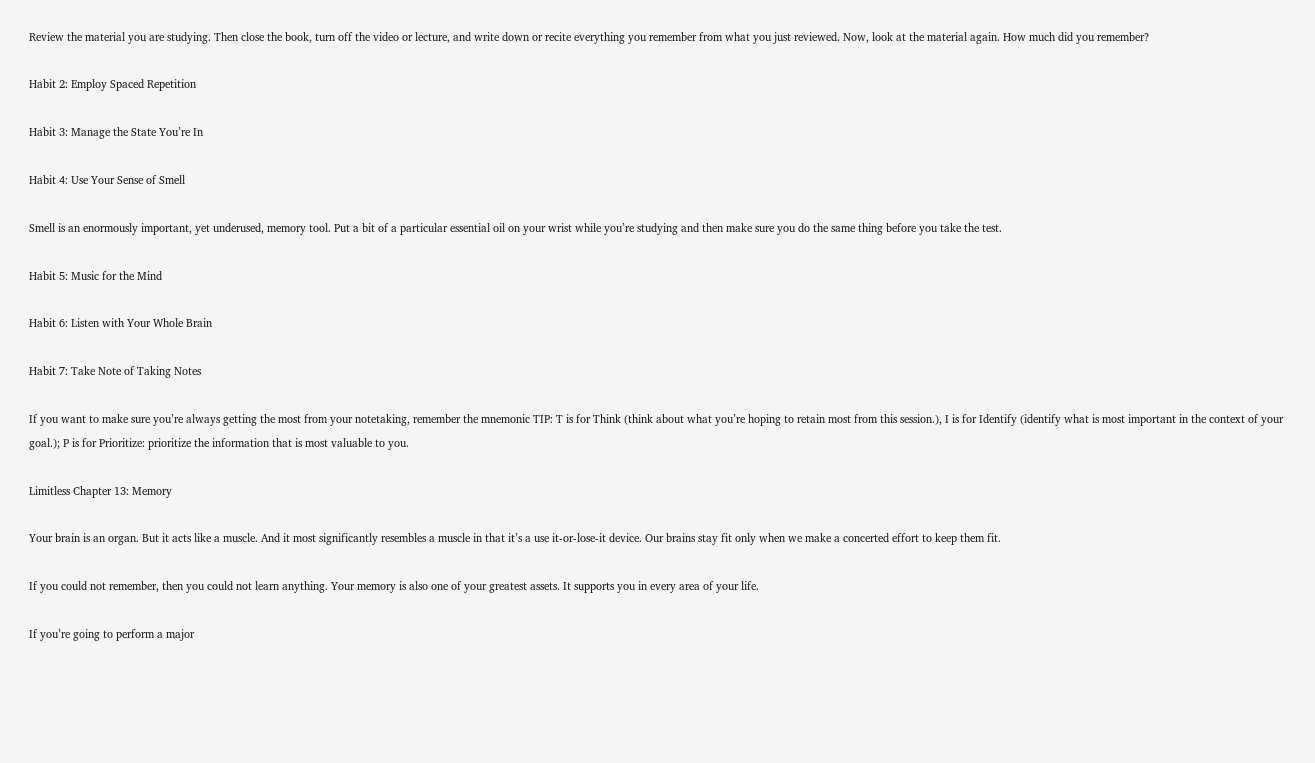Review the material you are studying. Then close the book, turn off the video or lecture, and write down or recite everything you remember from what you just reviewed. Now, look at the material again. How much did you remember?

Habit 2: Employ Spaced Repetition

Habit 3: Manage the State You’re In

Habit 4: Use Your Sense of Smell

Smell is an enormously important, yet underused, memory tool. Put a bit of a particular essential oil on your wrist while you’re studying and then make sure you do the same thing before you take the test.

Habit 5: Music for the Mind

Habit 6: Listen with Your Whole Brain

Habit 7: Take Note of Taking Notes

If you want to make sure you’re always getting the most from your notetaking, remember the mnemonic TIP: T is for Think (think about what you’re hoping to retain most from this session.), I is for Identify (identify what is most important in the context of your goal.); P is for Prioritize: prioritize the information that is most valuable to you.

Limitless Chapter 13: Memory

Your brain is an organ. But it acts like a muscle. And it most significantly resembles a muscle in that it’s a use it-or-lose-it device. Our brains stay fit only when we make a concerted effort to keep them fit.

If you could not remember, then you could not learn anything. Your memory is also one of your greatest assets. It supports you in every area of your life.

If you’re going to perform a major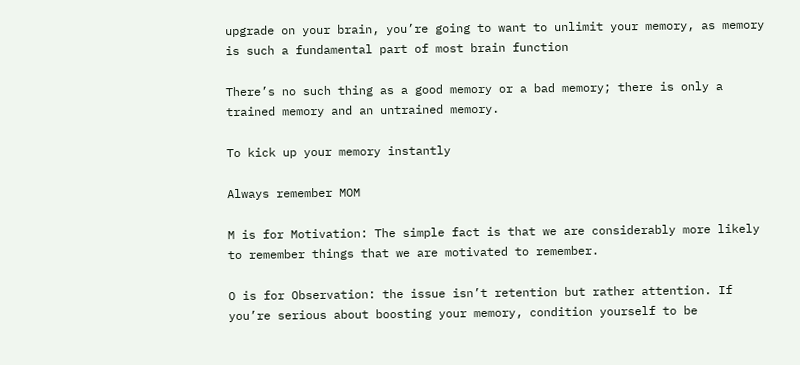upgrade on your brain, you’re going to want to unlimit your memory, as memory is such a fundamental part of most brain function

There’s no such thing as a good memory or a bad memory; there is only a trained memory and an untrained memory.

To kick up your memory instantly

Always remember MOM

M is for Motivation: The simple fact is that we are considerably more likely to remember things that we are motivated to remember.

O is for Observation: the issue isn’t retention but rather attention. If you’re serious about boosting your memory, condition yourself to be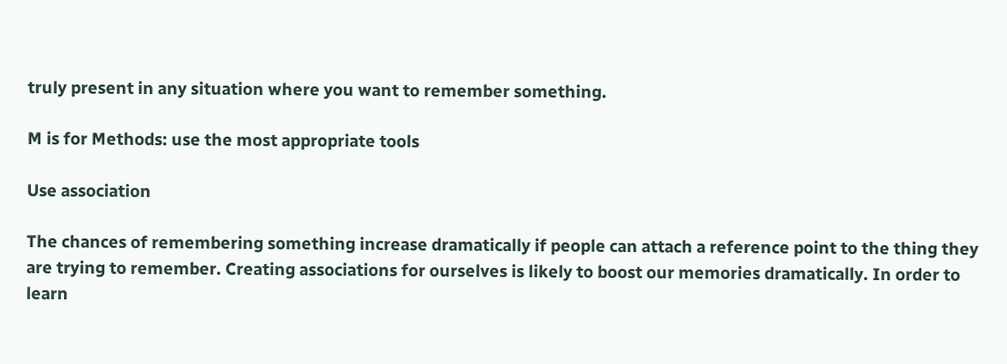truly present in any situation where you want to remember something.

M is for Methods: use the most appropriate tools

Use association

The chances of remembering something increase dramatically if people can attach a reference point to the thing they are trying to remember. Creating associations for ourselves is likely to boost our memories dramatically. In order to learn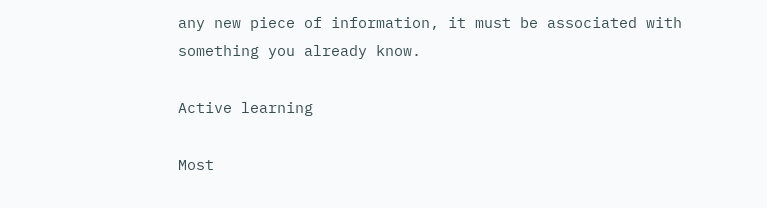any new piece of information, it must be associated with something you already know.

Active learning

Most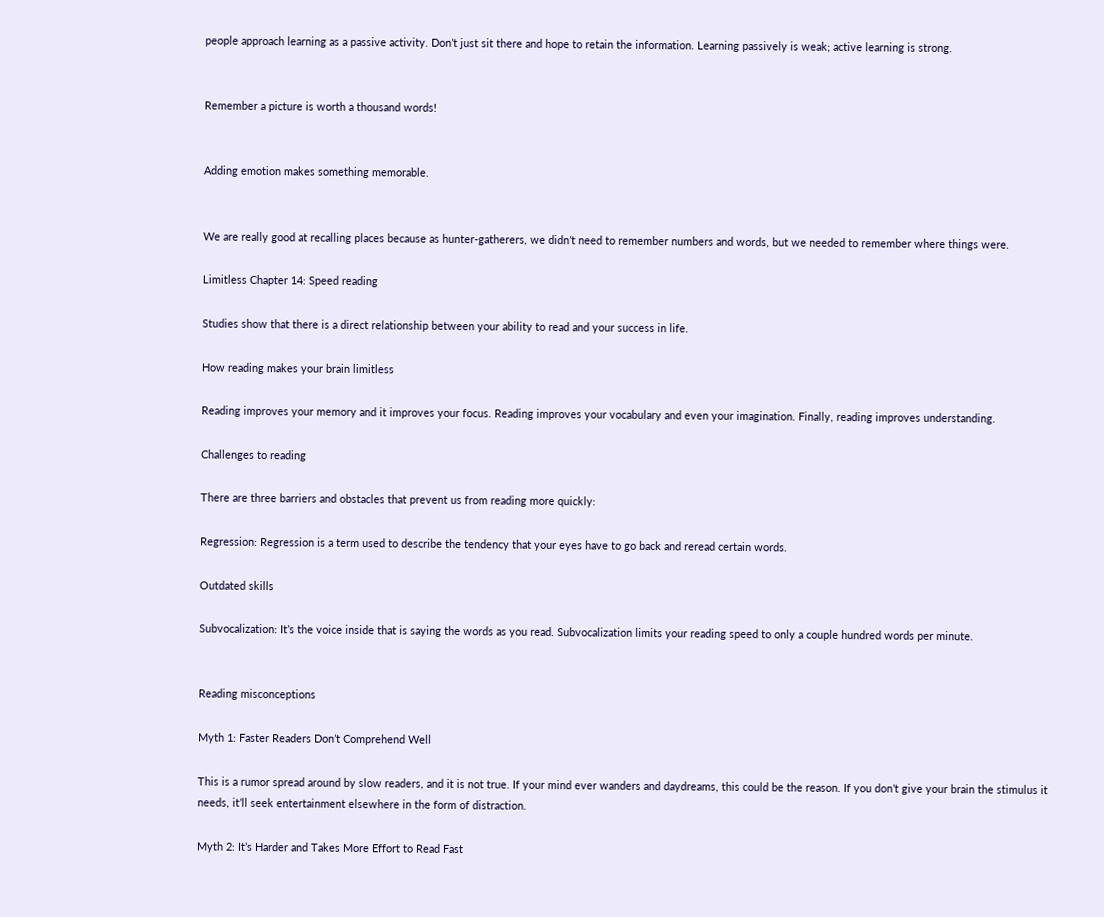people approach learning as a passive activity. Don’t just sit there and hope to retain the information. Learning passively is weak; active learning is strong.


Remember a picture is worth a thousand words!


Adding emotion makes something memorable.


We are really good at recalling places because as hunter-gatherers, we didn’t need to remember numbers and words, but we needed to remember where things were.

Limitless Chapter 14: Speed reading

Studies show that there is a direct relationship between your ability to read and your success in life.

How reading makes your brain limitless

Reading improves your memory and it improves your focus. Reading improves your vocabulary and even your imagination. Finally, reading improves understanding.

Challenges to reading

There are three barriers and obstacles that prevent us from reading more quickly:

Regression: Regression is a term used to describe the tendency that your eyes have to go back and reread certain words.

Outdated skills

Subvocalization: It’s the voice inside that is saying the words as you read. Subvocalization limits your reading speed to only a couple hundred words per minute.


Reading misconceptions

Myth 1: Faster Readers Don’t Comprehend Well

This is a rumor spread around by slow readers, and it is not true. If your mind ever wanders and daydreams, this could be the reason. If you don’t give your brain the stimulus it needs, it’ll seek entertainment elsewhere in the form of distraction.

Myth 2: It’s Harder and Takes More Effort to Read Fast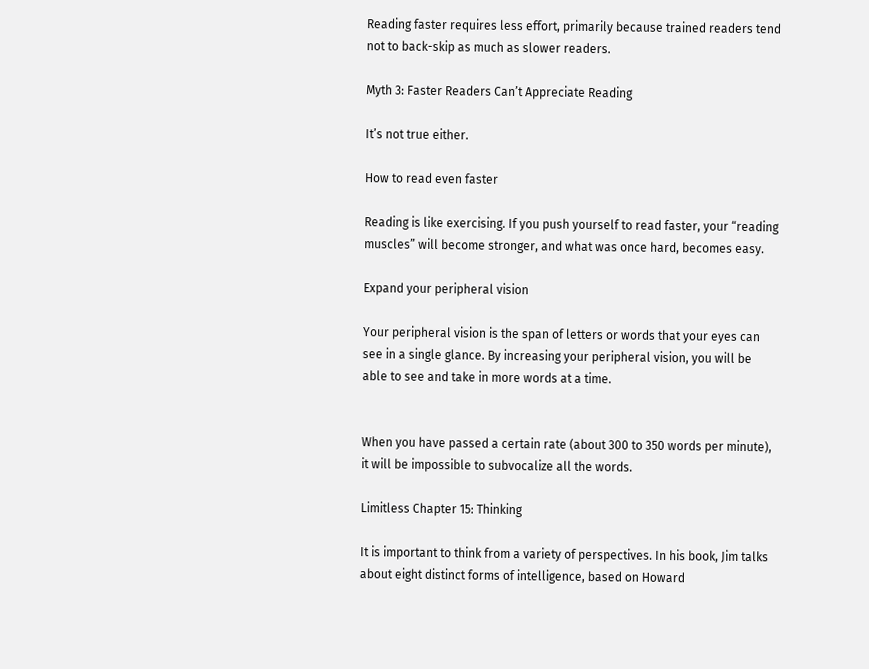Reading faster requires less effort, primarily because trained readers tend not to back-skip as much as slower readers.

Myth 3: Faster Readers Can’t Appreciate Reading

It’s not true either.

How to read even faster

Reading is like exercising. If you push yourself to read faster, your “reading muscles” will become stronger, and what was once hard, becomes easy.

Expand your peripheral vision

Your peripheral vision is the span of letters or words that your eyes can see in a single glance. By increasing your peripheral vision, you will be able to see and take in more words at a time.


When you have passed a certain rate (about 300 to 350 words per minute), it will be impossible to subvocalize all the words.

Limitless Chapter 15: Thinking

It is important to think from a variety of perspectives. In his book, Jim talks about eight distinct forms of intelligence, based on Howard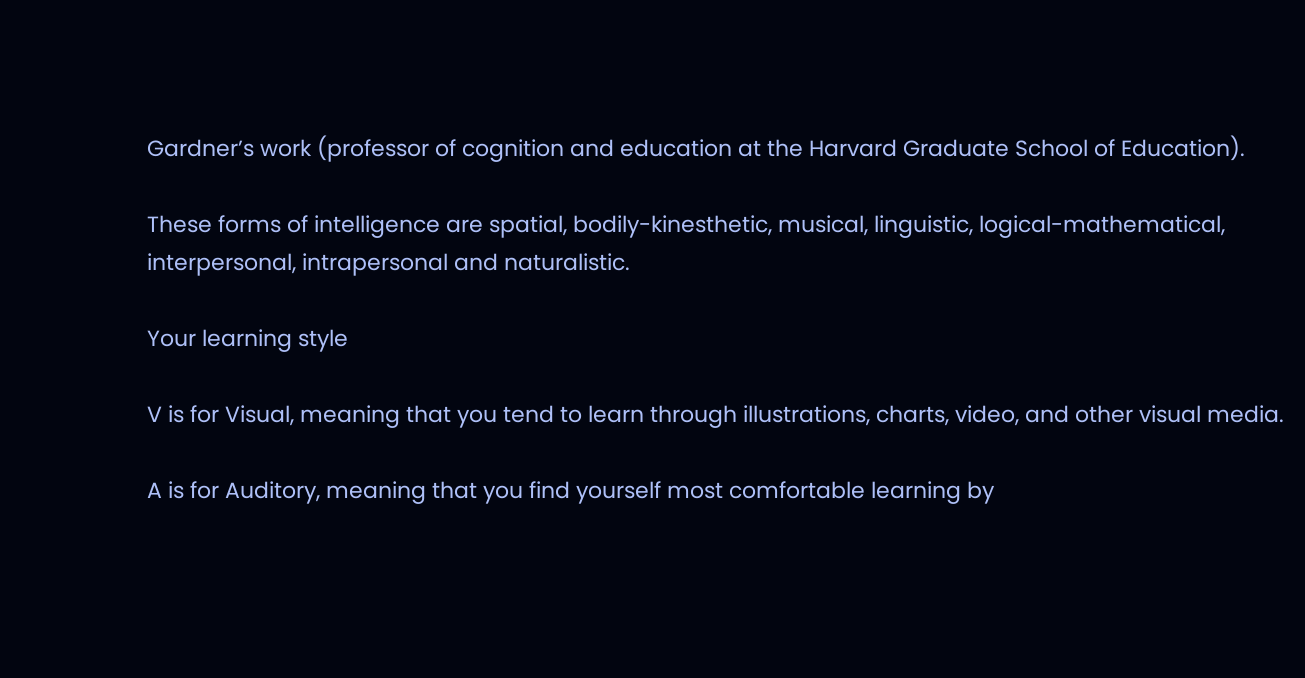Gardner’s work (professor of cognition and education at the Harvard Graduate School of Education).

These forms of intelligence are spatial, bodily-kinesthetic, musical, linguistic, logical-mathematical, interpersonal, intrapersonal and naturalistic.

Your learning style

V is for Visual, meaning that you tend to learn through illustrations, charts, video, and other visual media.

A is for Auditory, meaning that you find yourself most comfortable learning by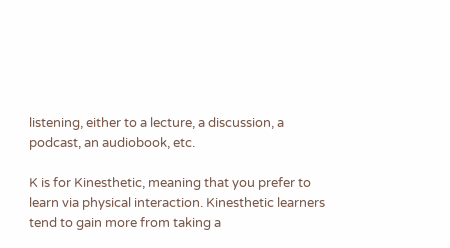listening, either to a lecture, a discussion, a podcast, an audiobook, etc.

K is for Kinesthetic, meaning that you prefer to learn via physical interaction. Kinesthetic learners tend to gain more from taking a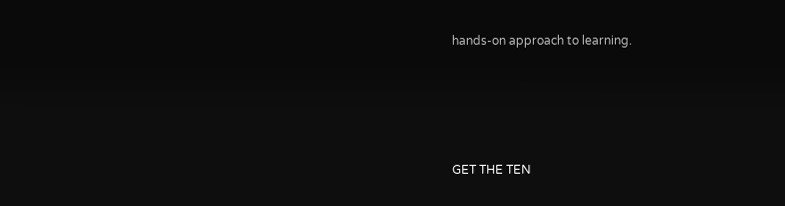hands-on approach to learning.




GET THE TEN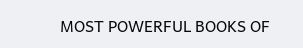MOST POWERFUL BOOKS OF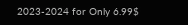2023-2024 for Only 6.99$